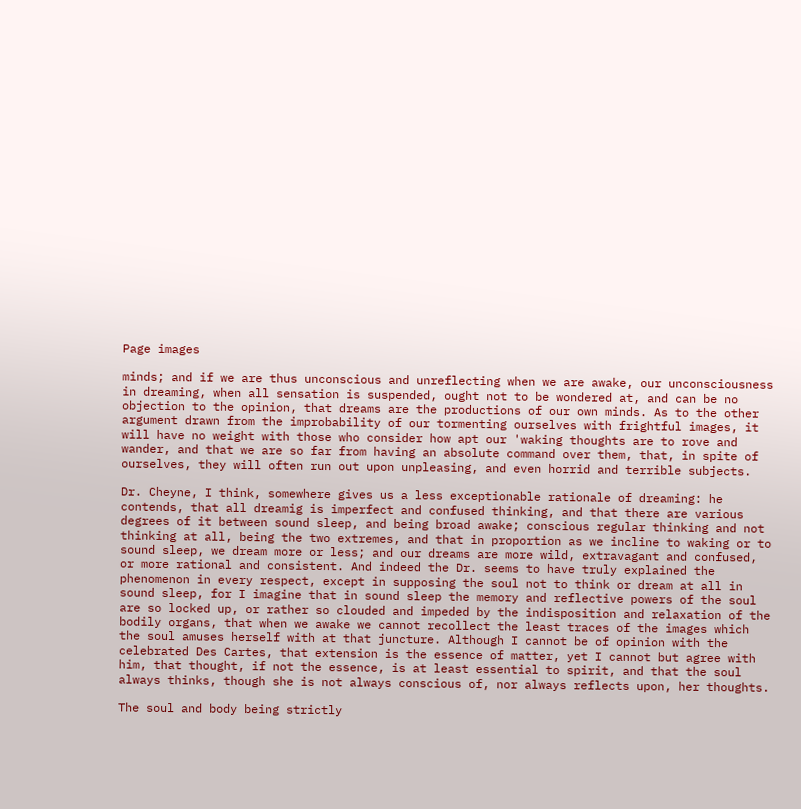Page images

minds; and if we are thus unconscious and unreflecting when we are awake, our unconsciousness in dreaming, when all sensation is suspended, ought not to be wondered at, and can be no objection to the opinion, that dreams are the productions of our own minds. As to the other argument drawn from the improbability of our tormenting ourselves with frightful images, it will have no weight with those who consider how apt our 'waking thoughts are to rove and wander, and that we are so far from having an absolute command over them, that, in spite of ourselves, they will often run out upon unpleasing, and even horrid and terrible subjects.

Dr. Cheyne, I think, somewhere gives us a less exceptionable rationale of dreaming: he contends, that all dreamig is imperfect and confused thinking, and that there are various degrees of it between sound sleep, and being broad awake; conscious regular thinking and not thinking at all, being the two extremes, and that in proportion as we incline to waking or to sound sleep, we dream more or less; and our dreams are more wild, extravagant and confused, or more rational and consistent. And indeed the Dr. seems to have truly explained the phenomenon in every respect, except in supposing the soul not to think or dream at all in sound sleep, for I imagine that in sound sleep the memory and reflective powers of the soul are so locked up, or rather so clouded and impeded by the indisposition and relaxation of the bodily organs, that when we awake we cannot recollect the least traces of the images which the soul amuses herself with at that juncture. Although I cannot be of opinion with the celebrated Des Cartes, that extension is the essence of matter, yet I cannot but agree with him, that thought, if not the essence, is at least essential to spirit, and that the soul always thinks, though she is not always conscious of, nor always reflects upon, her thoughts.

The soul and body being strictly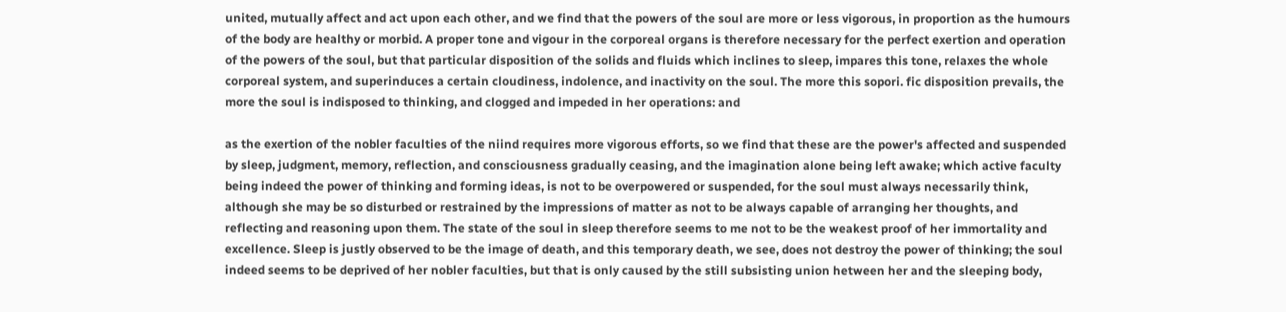united, mutually affect and act upon each other, and we find that the powers of the soul are more or less vigorous, in proportion as the humours of the body are healthy or morbid. A proper tone and vigour in the corporeal organs is therefore necessary for the perfect exertion and operation of the powers of the soul, but that particular disposition of the solids and fluids which inclines to sleep, impares this tone, relaxes the whole corporeal system, and superinduces a certain cloudiness, indolence, and inactivity on the soul. The more this sopori. fic disposition prevails, the more the soul is indisposed to thinking, and clogged and impeded in her operations: and

as the exertion of the nobler faculties of the niind requires more vigorous efforts, so we find that these are the power's affected and suspended by sleep, judgment, memory, reflection, and consciousness gradually ceasing, and the imagination alone being left awake; which active faculty being indeed the power of thinking and forming ideas, is not to be overpowered or suspended, for the soul must always necessarily think, although she may be so disturbed or restrained by the impressions of matter as not to be always capable of arranging her thoughts, and reflecting and reasoning upon them. The state of the soul in sleep therefore seems to me not to be the weakest proof of her immortality and excellence. Sleep is justly observed to be the image of death, and this temporary death, we see, does not destroy the power of thinking; the soul indeed seems to be deprived of her nobler faculties, but that is only caused by the still subsisting union hetween her and the sleeping body,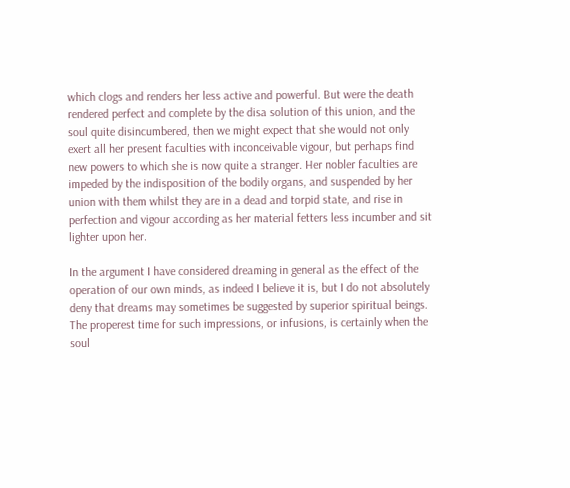which clogs and renders her less active and powerful. But were the death rendered perfect and complete by the disa solution of this union, and the soul quite disincumbered, then we might expect that she would not only exert all her present faculties with inconceivable vigour, but perhaps find new powers to which she is now quite a stranger. Her nobler faculties are impeded by the indisposition of the bodily organs, and suspended by her union with them whilst they are in a dead and torpid state, and rise in perfection and vigour according as her material fetters less incumber and sit lighter upon her.

In the argument I have considered dreaming in general as the effect of the operation of our own minds, as indeed I believe it is, but I do not absolutely deny that dreams may sometimes be suggested by superior spiritual beings. The properest time for such impressions, or infusions, is certainly when the soul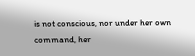is not conscious, nor under her own command, her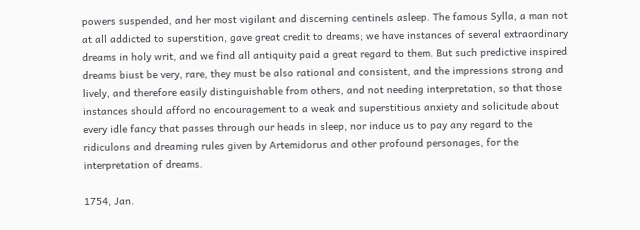powers suspended, and her most vigilant and discerning centinels asleep. The famous Sylla, a man not at all addicted to superstition, gave great credit to dreams; we have instances of several extraordinary dreams in holy writ, and we find all antiquity paid a great regard to them. But such predictive inspired dreams biust be very, rare, they must be also rational and consistent, and the impressions strong and lively, and therefore easily distinguishable from others, and not needing interpretation, so that those instances should afford no encouragement to a weak and superstitious anxiety and solicitude about every idle fancy that passes through our heads in sleep, nor induce us to pay any regard to the ridiculons and dreaming rules given by Artemidorus and other profound personages, for the interpretation of dreams.

1754, Jan.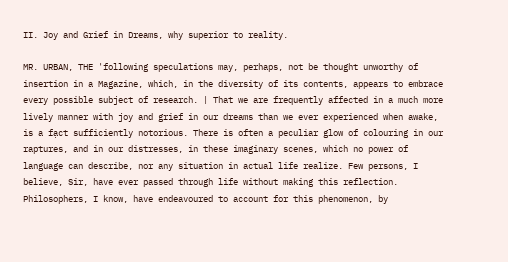II. Joy and Grief in Dreams, why superior to reality.

MR. URBAN, THE 'following speculations may, perhaps, not be thought unworthy of insertion in a Magazine, which, in the diversity of its contents, appears to embrace every possible subject of research. | That we are frequently affected in a much more lively manner with joy and grief in our dreams than we ever experienced when awake, is a fạct sufficiently notorious. There is often a peculiar glow of colouring in our raptures, and in our distresses, in these imaginary scenes, which no power of language can describe, nor any situation in actual life realize. Few persons, I believe, Sir, have ever passed through life without making this reflection. Philosophers, I know, have endeavoured to account for this phenomenon, by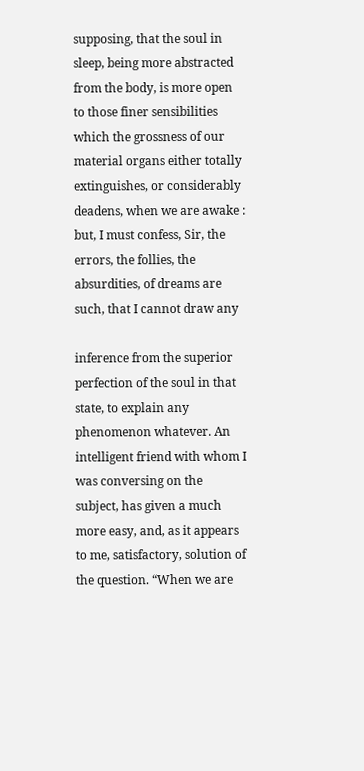supposing, that the soul in sleep, being more abstracted from the body, is more open to those finer sensibilities which the grossness of our material organs either totally extinguishes, or considerably deadens, when we are awake : but, I must confess, Sir, the errors, the follies, the absurdities, of dreams are such, that I cannot draw any

inference from the superior perfection of the soul in that state, to explain any phenomenon whatever. An intelligent friend with whom I was conversing on the subject, has given a much more easy, and, as it appears to me, satisfactory, solution of the question. “When we are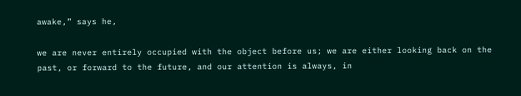awake,” says he,

we are never entirely occupied with the object before us; we are either looking back on the past, or forward to the future, and our attention is always, in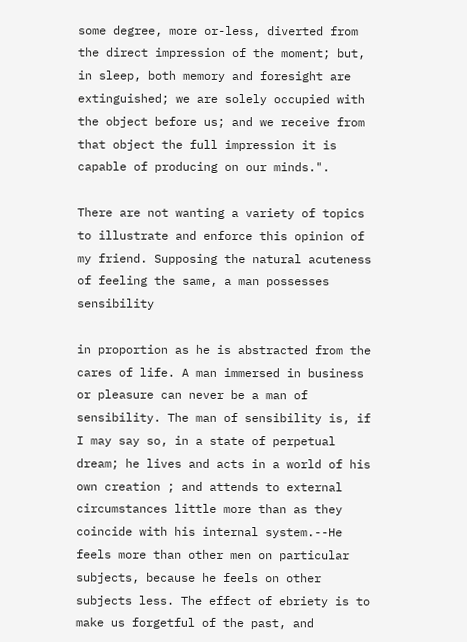some degree, more or-less, diverted from the direct impression of the moment; but, in sleep, both memory and foresight are extinguished; we are solely occupied with the object before us; and we receive from that object the full impression it is capable of producing on our minds.".

There are not wanting a variety of topics to illustrate and enforce this opinion of my friend. Supposing the natural acuteness of feeling the same, a man possesses sensibility

in proportion as he is abstracted from the cares of life. A man immersed in business or pleasure can never be a man of sensibility. The man of sensibility is, if I may say so, in a state of perpetual dream; he lives and acts in a world of his own creation ; and attends to external circumstances little more than as they coincide with his internal system.--He feels more than other men on particular subjects, because he feels on other subjects less. The effect of ebriety is to make us forgetful of the past, and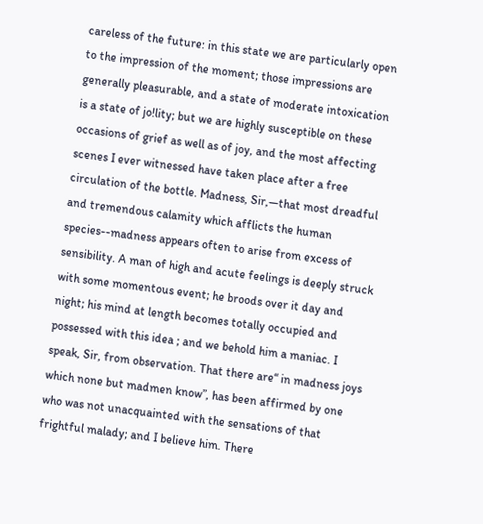careless of the future: in this state we are particularly open to the impression of the moment; those impressions are generally pleasurable, and a state of moderate intoxication is a state of jo!lity; but we are highly susceptible on these occasions of grief as well as of joy, and the most affecting scenes I ever witnessed have taken place after a free circulation of the bottle. Madness, Sir,—that most dreadful and tremendous calamity which afflicts the human species--madness appears often to arise from excess of sensibility. A man of high and acute feelings is deeply struck with some momentous event; he broods over it day and night; his mind at length becomes totally occupied and possessed with this idea ; and we behold him a maniac. I speak, Sir, from observation. That there are“ in madness joys which none but madmen know”, has been affirmed by one who was not unacquainted with the sensations of that frightful malady; and I believe him. There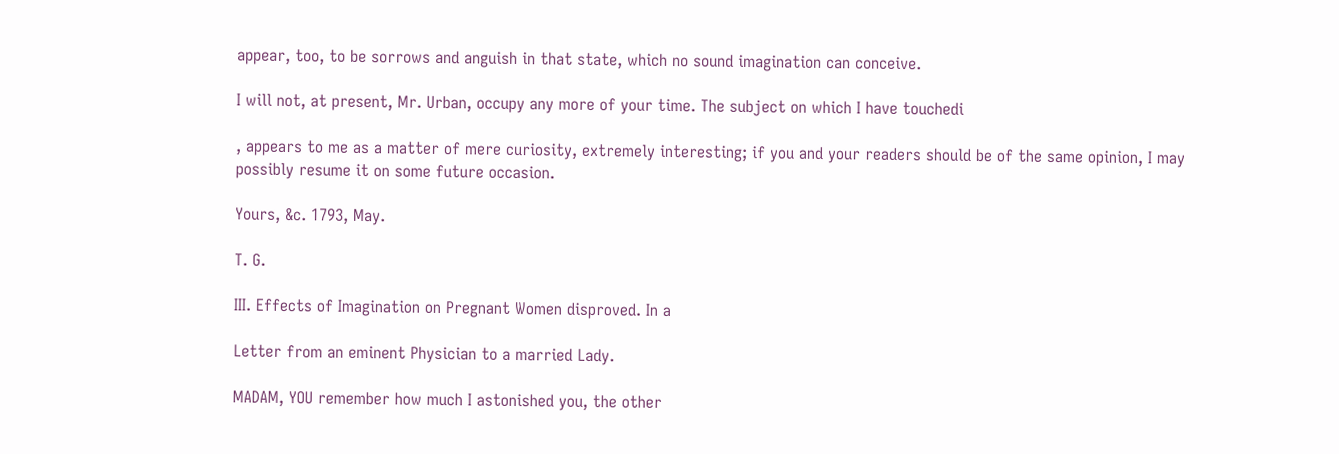appear, too, to be sorrows and anguish in that state, which no sound imagination can conceive.

I will not, at present, Mr. Urban, occupy any more of your time. The subject on which I have touchedi

, appears to me as a matter of mere curiosity, extremely interesting; if you and your readers should be of the same opinion, I may possibly resume it on some future occasion.

Yours, &c. 1793, May.

T. G.

III. Effects of Imagination on Pregnant Women disproved. In a

Letter from an eminent Physician to a married Lady.

MADAM, YOU remember how much I astonished you, the other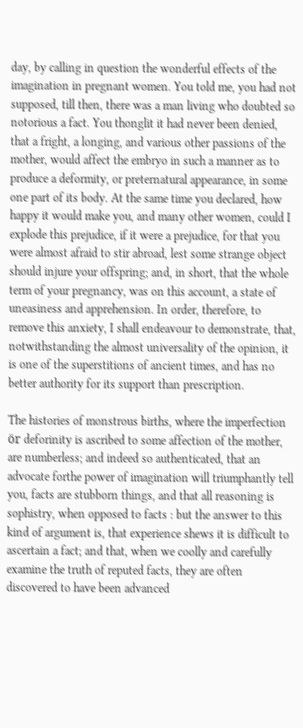day, by calling in question the wonderful effects of the imagination in pregnant women. You told me, you had not supposed, till then, there was a man living who doubted so notorious a fact. You thonglit it had never been denied, that a fright, a longing, and various other passions of the mother, would affect the embryo in such a manner as to produce a deformity, or preternatural appearance, in some one part of its body. At the same time you declared, how happy it would make you, and many other women, could I explode this prejudice, if it were a prejudice, for that you were almost afraid to stir abroad, lest some strange object should injure your offspring; and, in short, that the whole term of your pregnancy, was on this account, a state of uneasiness and apprehension. In order, therefore, to remove this anxiety, I shall endeavour to demonstrate, that, notwithstanding the almost universality of the opinion, it is one of the superstitions of ancient times, and has no better authority for its support than prescription.

The histories of monstrous births, where the imperfection ör deforinity is ascribed to some affection of the mother, are numberless; and indeed so authenticated, that an advocate forthe power of imagination will triumphantly tell you, facts are stubborn things, and that all reasoning is sophistry, when opposed to facts : but the answer to this kind of argument is, that experience shews it is difficult to ascertain a fact; and that, when we coolly and carefully examine the truth of reputed facts, they are often discovered to have been advanced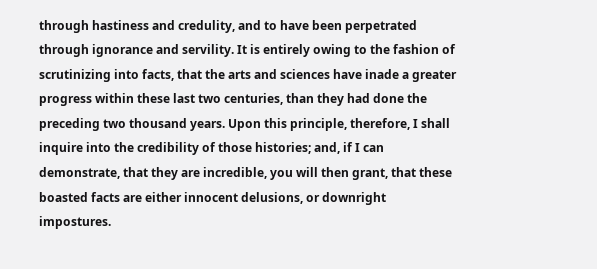through hastiness and credulity, and to have been perpetrated through ignorance and servility. It is entirely owing to the fashion of scrutinizing into facts, that the arts and sciences have inade a greater progress within these last two centuries, than they had done the preceding two thousand years. Upon this principle, therefore, I shall inquire into the credibility of those histories; and, if I can demonstrate, that they are incredible, you will then grant, that these boasted facts are either innocent delusions, or downright impostures.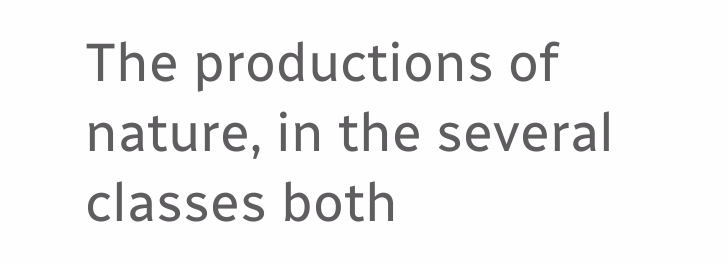The productions of nature, in the several classes both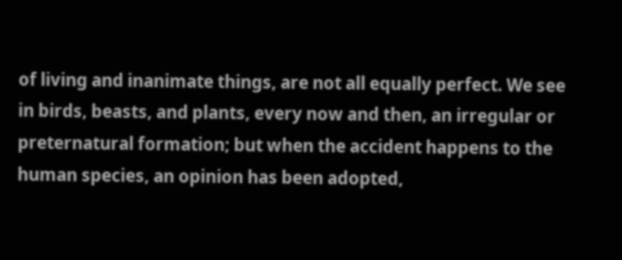of living and inanimate things, are not all equally perfect. We see in birds, beasts, and plants, every now and then, an irregular or preternatural formation; but when the accident happens to the human species, an opinion has been adopted,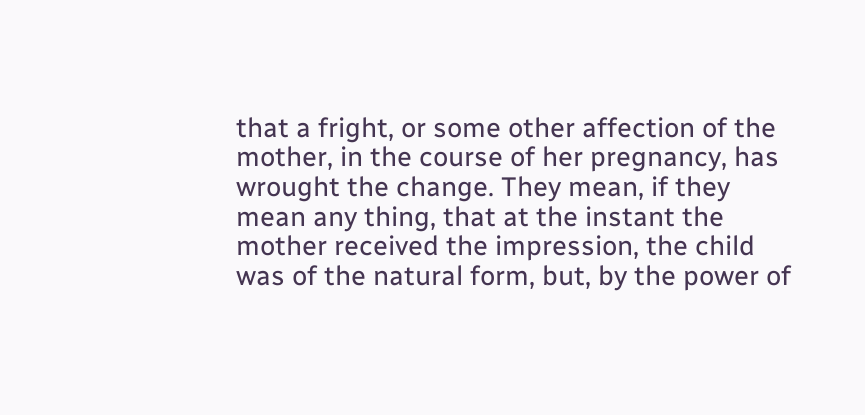that a fright, or some other affection of the mother, in the course of her pregnancy, has wrought the change. They mean, if they mean any thing, that at the instant the mother received the impression, the child was of the natural form, but, by the power of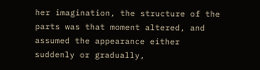her imagination, the structure of the parts was that moment altered, and assumed the appearance either suddenly or gradually,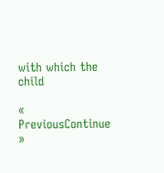with which the child

« PreviousContinue »